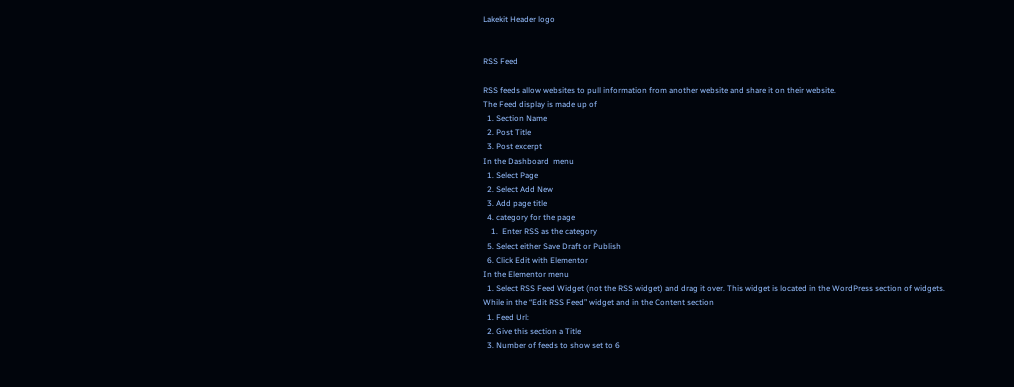Lakekit Header logo


RSS Feed

RSS feeds allow websites to pull information from another website and share it on their website.
The Feed display is made up of
  1. Section Name
  2. Post Title
  3. Post excerpt
In the Dashboard  menu
  1. Select Page
  2. Select Add New
  3. Add page title
  4. category for the page
    1.  Enter RSS as the category
  5. Select either Save Draft or Publish
  6. Click Edit with Elementor
In the Elementor menu
  1. Select RSS Feed Widget (not the RSS widget) and drag it over. This widget is located in the WordPress section of widgets.
While in the “Edit RSS Feed” widget and in the Content section
  1. Feed Url:
  2. Give this section a Title
  3. Number of feeds to show set to 6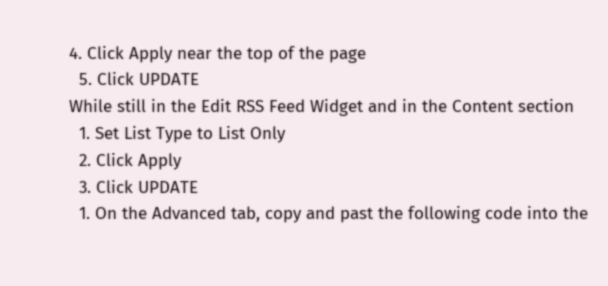4. Click Apply near the top of the page
  5. Click UPDATE
While still in the Edit RSS Feed Widget and in the Content section
  1. Set List Type to List Only
  2. Click Apply
  3. Click UPDATE
  1. On the Advanced tab, copy and past the following code into the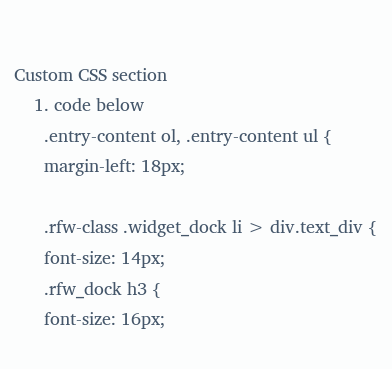Custom CSS section
    1. code below
      .entry-content ol, .entry-content ul {
      margin-left: 18px;

      .rfw-class .widget_dock li > div.text_div {
      font-size: 14px;
      .rfw_dock h3 {
      font-size: 16px;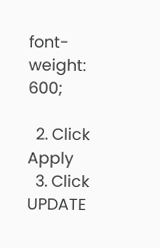font-weight: 600;

  2. Click Apply
  3. Click UPDATE